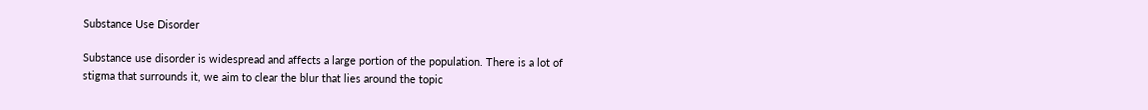Substance Use Disorder

Substance use disorder is widespread and affects a large portion of the population. There is a lot of stigma that surrounds it, we aim to clear the blur that lies around the topic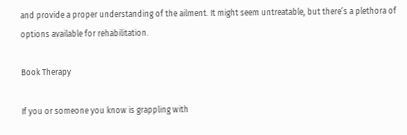and provide a proper understanding of the ailment. It might seem untreatable, but there’s a plethora of options available for rehabilitation.

Book Therapy

If you or someone you know is grappling with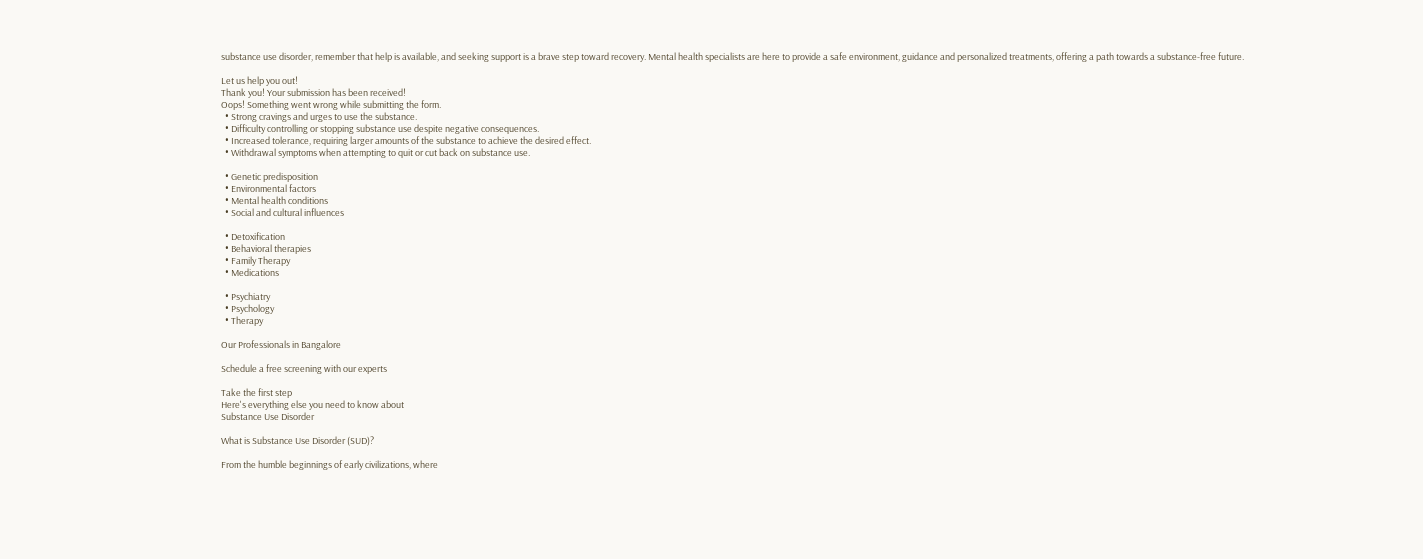substance use disorder, remember that help is available, and seeking support is a brave step toward recovery. Mental health specialists are here to provide a safe environment, guidance and personalized treatments, offering a path towards a substance-free future.

Let us help you out!
Thank you! Your submission has been received!
Oops! Something went wrong while submitting the form.
  • Strong cravings and urges to use the substance.
  • Difficulty controlling or stopping substance use despite negative consequences.
  • Increased tolerance, requiring larger amounts of the substance to achieve the desired effect.
  • Withdrawal symptoms when attempting to quit or cut back on substance use.

  • Genetic predisposition
  • Environmental factors
  • Mental health conditions
  • Social and cultural influences

  • Detoxification
  • Behavioral therapies
  • Family Therapy
  • Medications

  • Psychiatry
  • Psychology
  • Therapy

Our Professionals in Bangalore

Schedule a free screening with our experts

Take the first step
Here's everything else you need to know about
Substance Use Disorder

What is Substance Use Disorder (SUD)?

From the humble beginnings of early civilizations, where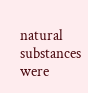natural substances were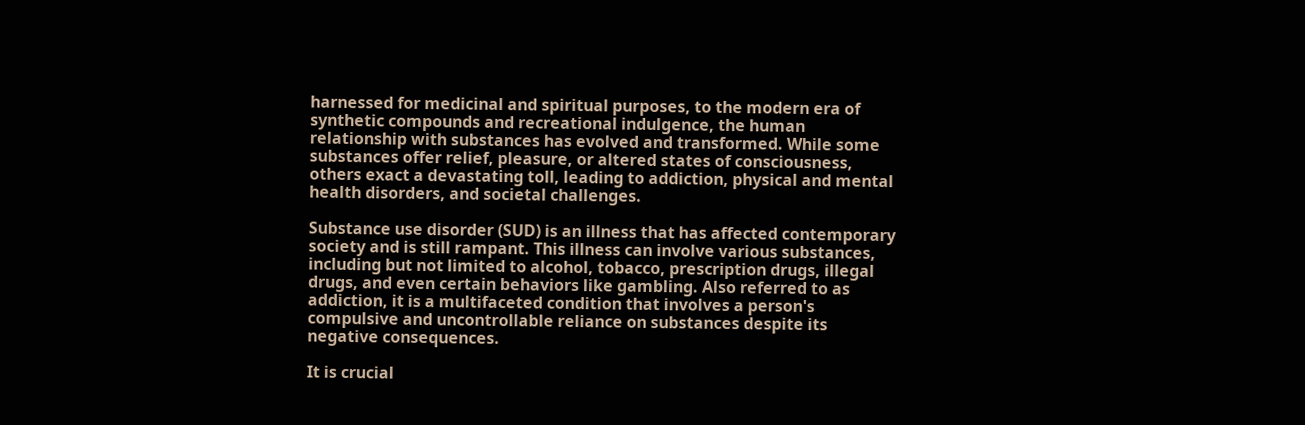harnessed for medicinal and spiritual purposes, to the modern era of synthetic compounds and recreational indulgence, the human relationship with substances has evolved and transformed. While some substances offer relief, pleasure, or altered states of consciousness, others exact a devastating toll, leading to addiction, physical and mental health disorders, and societal challenges.

Substance use disorder (SUD) is an illness that has affected contemporary society and is still rampant. This illness can involve various substances, including but not limited to alcohol, tobacco, prescription drugs, illegal drugs, and even certain behaviors like gambling. Also referred to as addiction, it is a multifaceted condition that involves a person's compulsive and uncontrollable reliance on substances despite its negative consequences.

It is crucial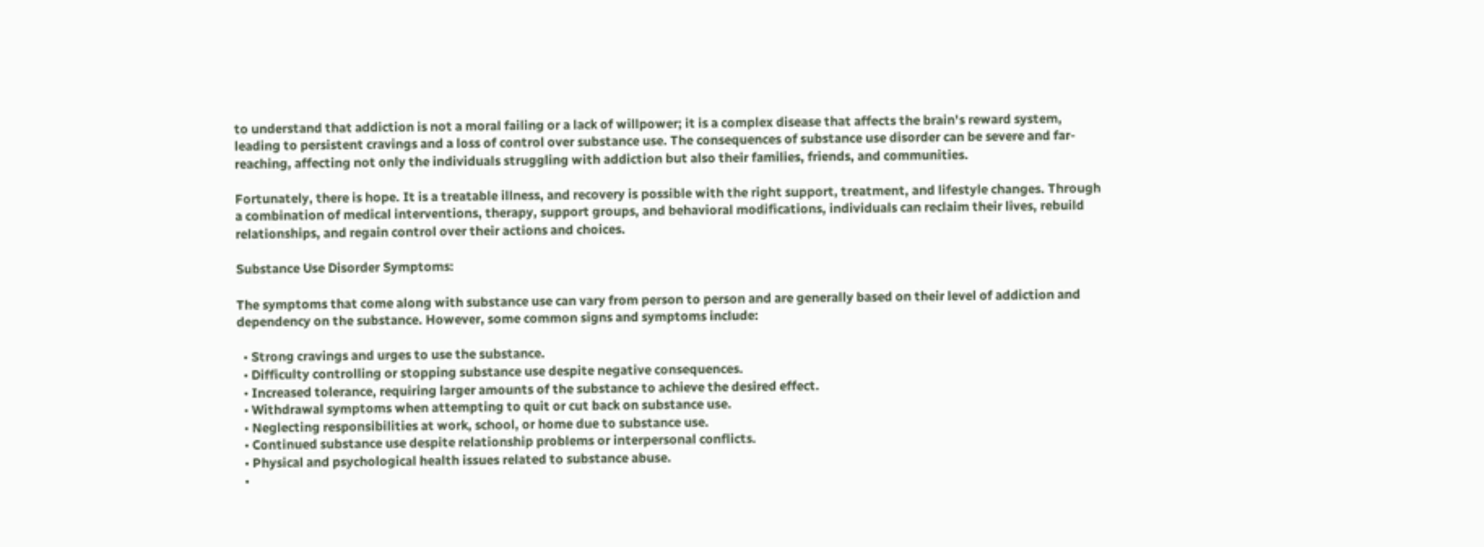to understand that addiction is not a moral failing or a lack of willpower; it is a complex disease that affects the brain's reward system, leading to persistent cravings and a loss of control over substance use. The consequences of substance use disorder can be severe and far-reaching, affecting not only the individuals struggling with addiction but also their families, friends, and communities.

Fortunately, there is hope. It is a treatable illness, and recovery is possible with the right support, treatment, and lifestyle changes. Through a combination of medical interventions, therapy, support groups, and behavioral modifications, individuals can reclaim their lives, rebuild relationships, and regain control over their actions and choices.

Substance Use Disorder Symptoms:

The symptoms that come along with substance use can vary from person to person and are generally based on their level of addiction and dependency on the substance. However, some common signs and symptoms include:

  • Strong cravings and urges to use the substance.
  • Difficulty controlling or stopping substance use despite negative consequences.
  • Increased tolerance, requiring larger amounts of the substance to achieve the desired effect.
  • Withdrawal symptoms when attempting to quit or cut back on substance use.
  • Neglecting responsibilities at work, school, or home due to substance use.
  • Continued substance use despite relationship problems or interpersonal conflicts.
  • Physical and psychological health issues related to substance abuse.
  •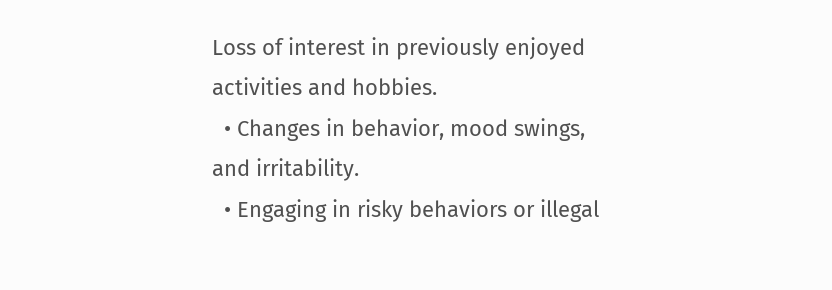Loss of interest in previously enjoyed activities and hobbies.
  • Changes in behavior, mood swings, and irritability.
  • Engaging in risky behaviors or illegal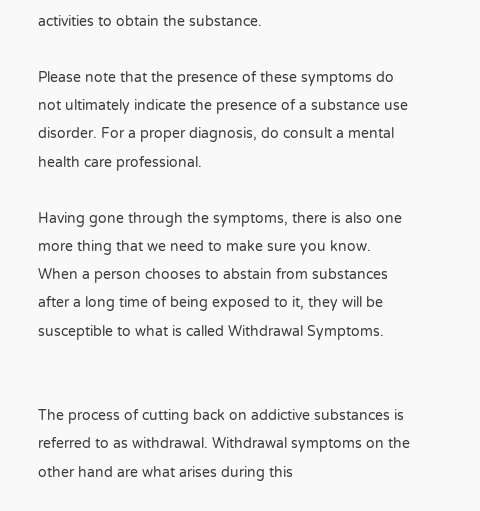activities to obtain the substance.

Please note that the presence of these symptoms do not ultimately indicate the presence of a substance use disorder. For a proper diagnosis, do consult a mental health care professional.

Having gone through the symptoms, there is also one more thing that we need to make sure you know. When a person chooses to abstain from substances after a long time of being exposed to it, they will be susceptible to what is called Withdrawal Symptoms.


The process of cutting back on addictive substances is referred to as withdrawal. Withdrawal symptoms on the other hand are what arises during this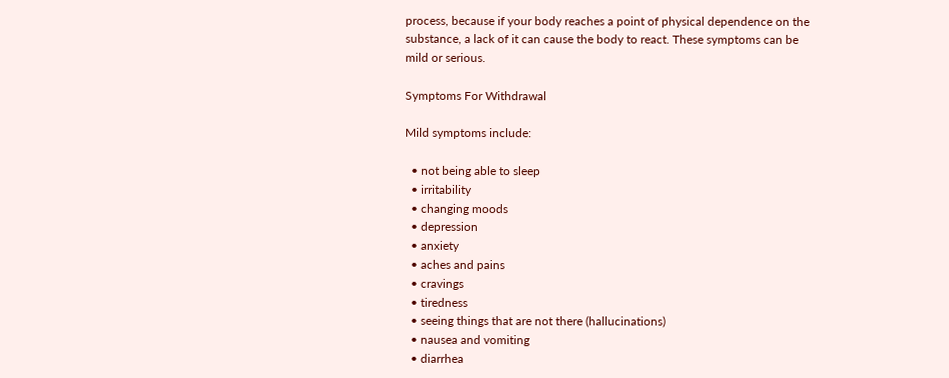process, because if your body reaches a point of physical dependence on the substance, a lack of it can cause the body to react. These symptoms can be mild or serious.

Symptoms For Withdrawal

Mild symptoms include:

  • not being able to sleep
  • irritability
  • changing moods
  • depression
  • anxiety
  • aches and pains
  • cravings
  • tiredness
  • seeing things that are not there (hallucinations)
  • nausea and vomiting
  • diarrhea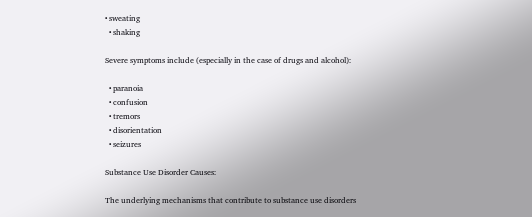• sweating
  • shaking

Severe symptoms include (especially in the case of drugs and alcohol):

  • paranoia
  • confusion
  • tremors
  • disorientation
  • seizures

Substance Use Disorder Causes:

The underlying mechanisms that contribute to substance use disorders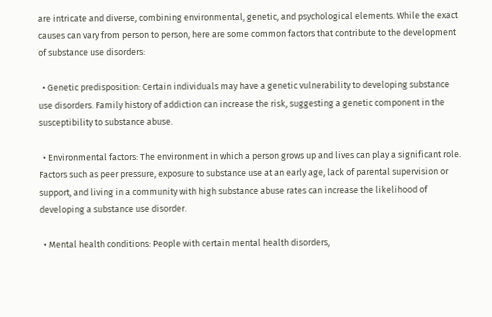are intricate and diverse, combining environmental, genetic, and psychological elements. While the exact causes can vary from person to person, here are some common factors that contribute to the development of substance use disorders:

  • Genetic predisposition: Certain individuals may have a genetic vulnerability to developing substance use disorders. Family history of addiction can increase the risk, suggesting a genetic component in the susceptibility to substance abuse.

  • Environmental factors: The environment in which a person grows up and lives can play a significant role. Factors such as peer pressure, exposure to substance use at an early age, lack of parental supervision or support, and living in a community with high substance abuse rates can increase the likelihood of developing a substance use disorder.

  • Mental health conditions: People with certain mental health disorders,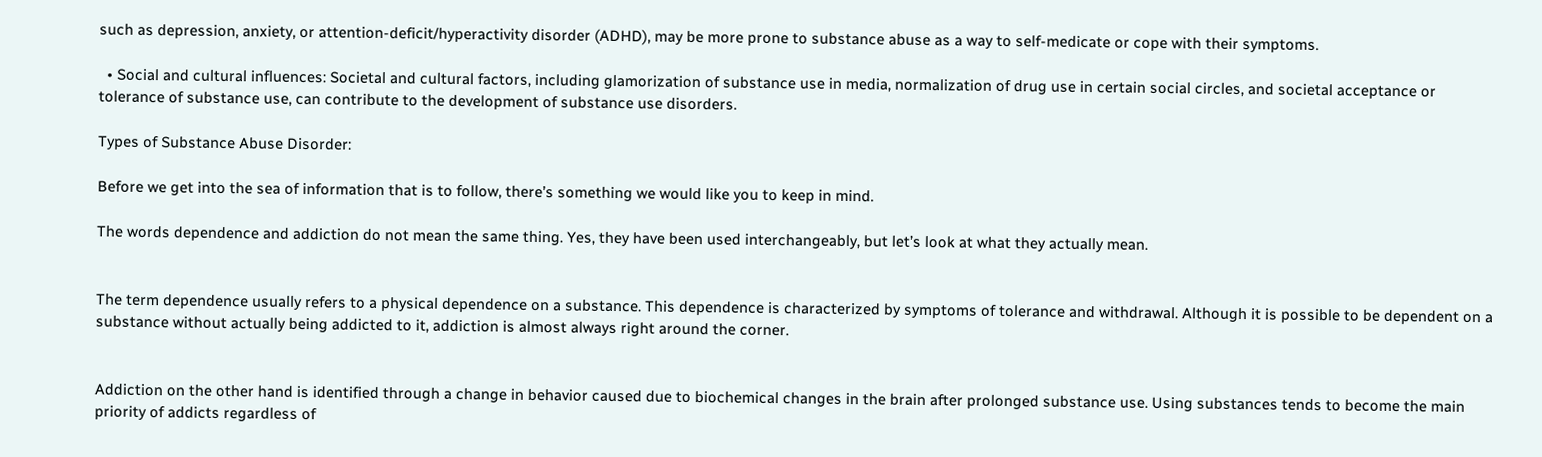such as depression, anxiety, or attention-deficit/hyperactivity disorder (ADHD), may be more prone to substance abuse as a way to self-medicate or cope with their symptoms.

  • Social and cultural influences: Societal and cultural factors, including glamorization of substance use in media, normalization of drug use in certain social circles, and societal acceptance or tolerance of substance use, can contribute to the development of substance use disorders.

Types of Substance Abuse Disorder:

Before we get into the sea of information that is to follow, there’s something we would like you to keep in mind.

The words dependence and addiction do not mean the same thing. Yes, they have been used interchangeably, but let’s look at what they actually mean.


The term dependence usually refers to a physical dependence on a substance. This dependence is characterized by symptoms of tolerance and withdrawal. Although it is possible to be dependent on a substance without actually being addicted to it, addiction is almost always right around the corner.


Addiction on the other hand is identified through a change in behavior caused due to biochemical changes in the brain after prolonged substance use. Using substances tends to become the main priority of addicts regardless of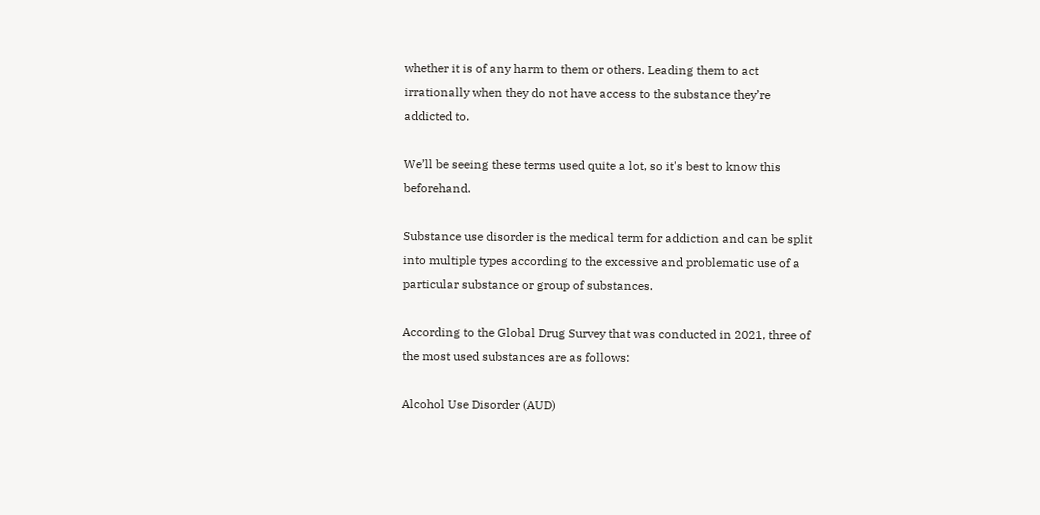whether it is of any harm to them or others. Leading them to act irrationally when they do not have access to the substance they’re addicted to.

We’ll be seeing these terms used quite a lot, so it's best to know this beforehand.

Substance use disorder is the medical term for addiction and can be split into multiple types according to the excessive and problematic use of a particular substance or group of substances.

According to the Global Drug Survey that was conducted in 2021, three of the most used substances are as follows:

Alcohol Use Disorder (AUD)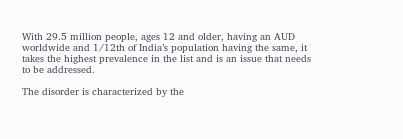With 29.5 million people, ages 12 and older, having an AUD worldwide and 1/12th of India’s population having the same, it takes the highest prevalence in the list and is an issue that needs to be addressed.

The disorder is characterized by the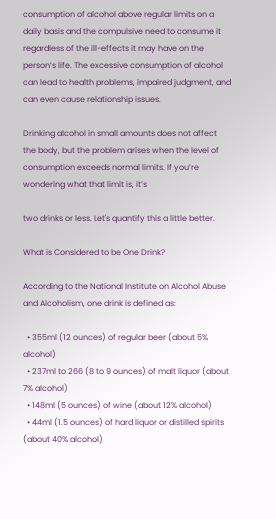consumption of alcohol above regular limits on a daily basis and the compulsive need to consume it regardless of the ill-effects it may have on the person’s life. The excessive consumption of alcohol can lead to health problems, impaired judgment, and can even cause relationship issues.

Drinking alcohol in small amounts does not affect the body, but the problem arises when the level of consumption exceeds normal limits. If you’re wondering what that limit is, it’s

two drinks or less. Let's quantify this a little better.

What is Considered to be One Drink?

According to the National Institute on Alcohol Abuse and Alcoholism, one drink is defined as:

  • 355ml (12 ounces) of regular beer (about 5% alcohol)
  • 237ml to 266 (8 to 9 ounces) of malt liquor (about 7% alcohol)
  • 148ml (5 ounces) of wine (about 12% alcohol)
  • 44ml (1.5 ounces) of hard liquor or distilled spirits (about 40% alcohol)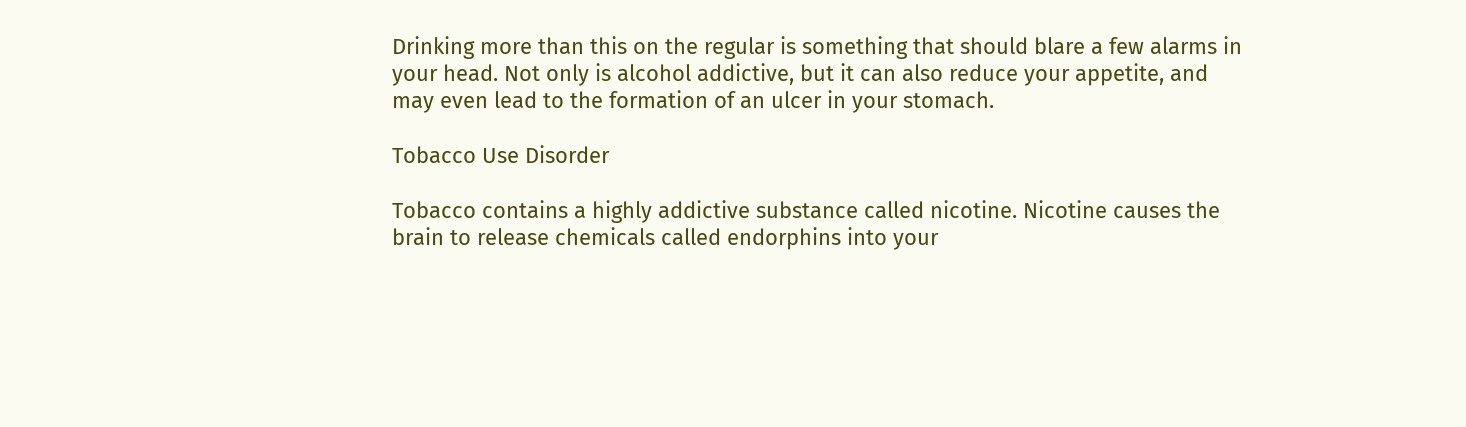Drinking more than this on the regular is something that should blare a few alarms in your head. Not only is alcohol addictive, but it can also reduce your appetite, and may even lead to the formation of an ulcer in your stomach.

Tobacco Use Disorder

Tobacco contains a highly addictive substance called nicotine. Nicotine causes the brain to release chemicals called endorphins into your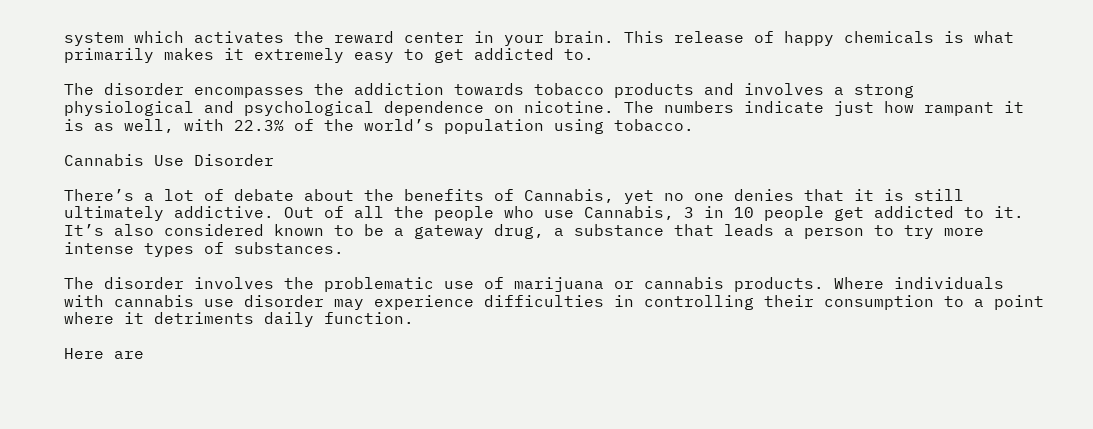system which activates the reward center in your brain. This release of happy chemicals is what primarily makes it extremely easy to get addicted to.

The disorder encompasses the addiction towards tobacco products and involves a strong physiological and psychological dependence on nicotine. The numbers indicate just how rampant it is as well, with 22.3% of the world’s population using tobacco.

Cannabis Use Disorder

There’s a lot of debate about the benefits of Cannabis, yet no one denies that it is still ultimately addictive. Out of all the people who use Cannabis, 3 in 10 people get addicted to it. It’s also considered known to be a gateway drug, a substance that leads a person to try more intense types of substances.

The disorder involves the problematic use of marijuana or cannabis products. Where individuals with cannabis use disorder may experience difficulties in controlling their consumption to a point where it detriments daily function.

Here are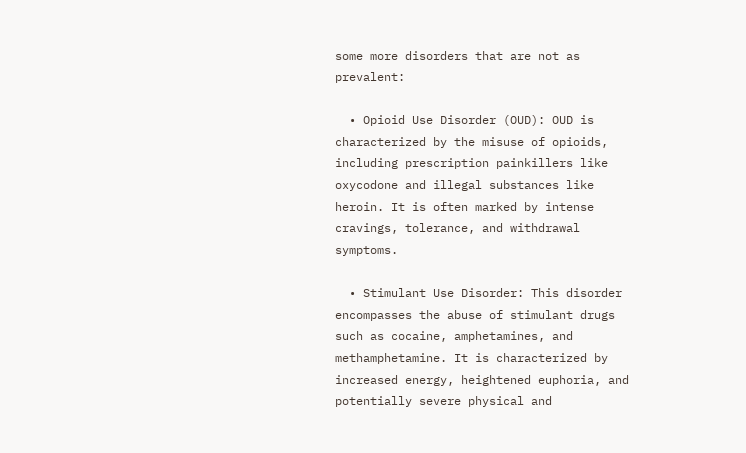some more disorders that are not as prevalent:

  • Opioid Use Disorder (OUD): OUD is characterized by the misuse of opioids, including prescription painkillers like oxycodone and illegal substances like heroin. It is often marked by intense cravings, tolerance, and withdrawal symptoms.

  • Stimulant Use Disorder: This disorder encompasses the abuse of stimulant drugs such as cocaine, amphetamines, and methamphetamine. It is characterized by increased energy, heightened euphoria, and potentially severe physical and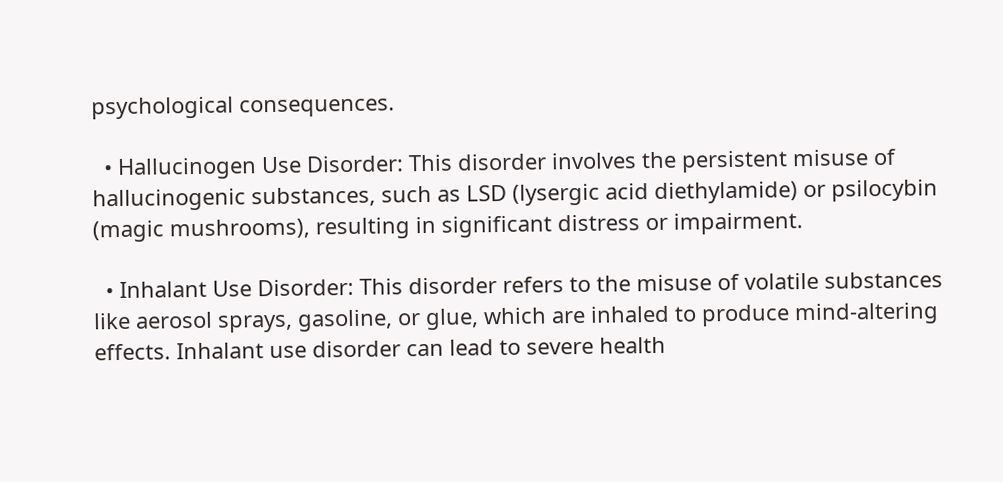psychological consequences.

  • Hallucinogen Use Disorder: This disorder involves the persistent misuse of hallucinogenic substances, such as LSD (lysergic acid diethylamide) or psilocybin (magic mushrooms), resulting in significant distress or impairment.

  • Inhalant Use Disorder: This disorder refers to the misuse of volatile substances like aerosol sprays, gasoline, or glue, which are inhaled to produce mind-altering effects. Inhalant use disorder can lead to severe health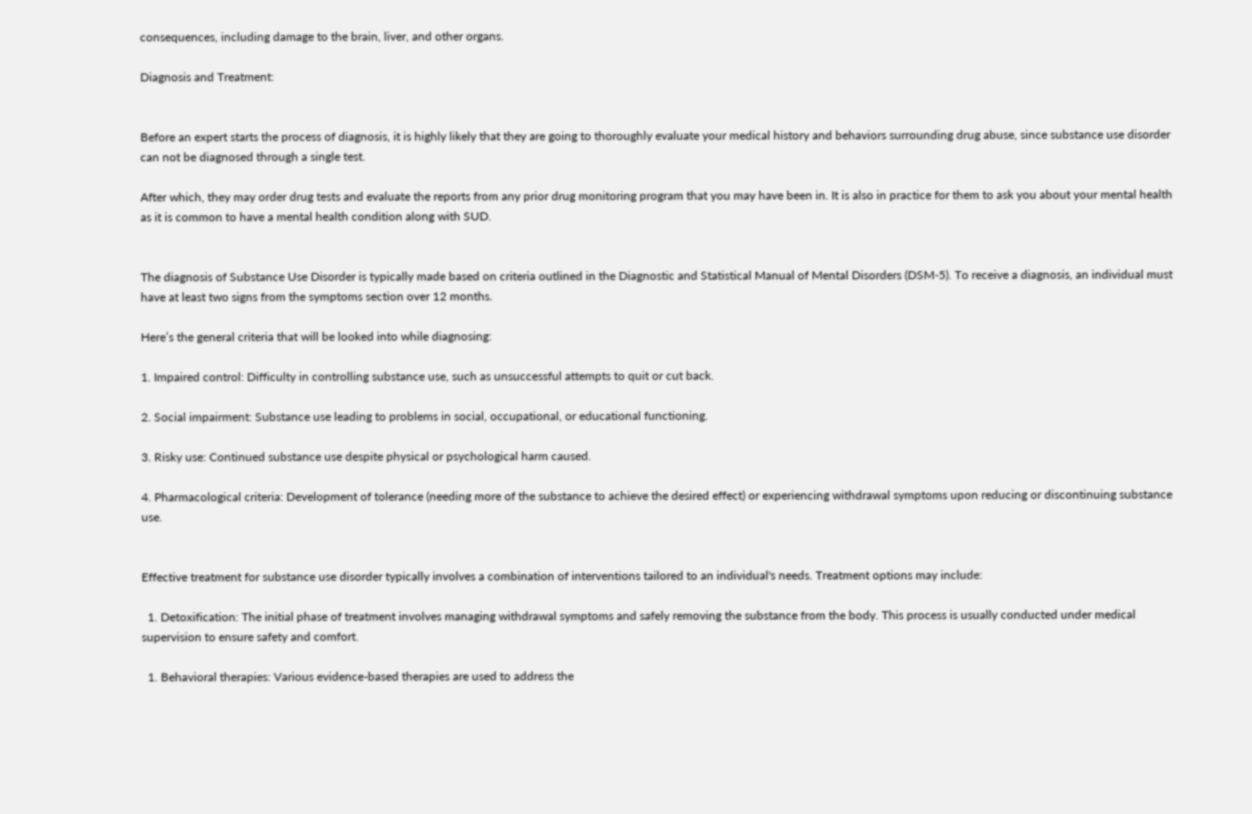consequences, including damage to the brain, liver, and other organs.

Diagnosis and Treatment:


Before an expert starts the process of diagnosis, it is highly likely that they are going to thoroughly evaluate your medical history and behaviors surrounding drug abuse, since substance use disorder can not be diagnosed through a single test.

After which, they may order drug tests and evaluate the reports from any prior drug monitoring program that you may have been in. It is also in practice for them to ask you about your mental health as it is common to have a mental health condition along with SUD.


The diagnosis of Substance Use Disorder is typically made based on criteria outlined in the Diagnostic and Statistical Manual of Mental Disorders (DSM-5). To receive a diagnosis, an individual must have at least two signs from the symptoms section over 12 months.

Here’s the general criteria that will be looked into while diagnosing:

1. Impaired control: Difficulty in controlling substance use, such as unsuccessful attempts to quit or cut back.

2. Social impairment: Substance use leading to problems in social, occupational, or educational functioning.

3. Risky use: Continued substance use despite physical or psychological harm caused.

4. Pharmacological criteria: Development of tolerance (needing more of the substance to achieve the desired effect) or experiencing withdrawal symptoms upon reducing or discontinuing substance use.


Effective treatment for substance use disorder typically involves a combination of interventions tailored to an individual's needs. Treatment options may include:

  1. Detoxification: The initial phase of treatment involves managing withdrawal symptoms and safely removing the substance from the body. This process is usually conducted under medical supervision to ensure safety and comfort.

  1. Behavioral therapies: Various evidence-based therapies are used to address the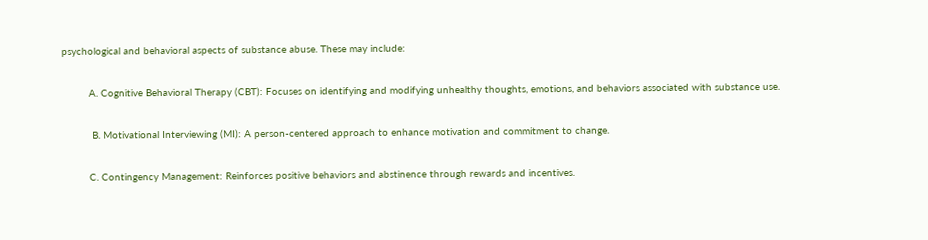psychological and behavioral aspects of substance abuse. These may include:

         A. Cognitive Behavioral Therapy (CBT): Focuses on identifying and modifying unhealthy thoughts, emotions, and behaviors associated with substance use.

          B. Motivational Interviewing (MI): A person-centered approach to enhance motivation and commitment to change.

         C. Contingency Management: Reinforces positive behaviors and abstinence through rewards and incentives.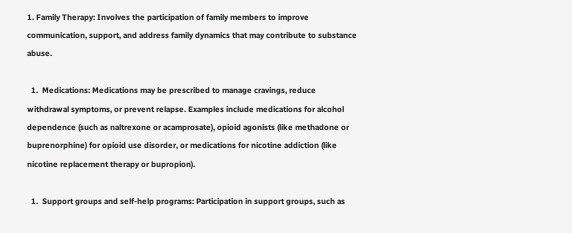1. Family Therapy: Involves the participation of family members to improve communication, support, and address family dynamics that may contribute to substance abuse.

  1.  Medications: Medications may be prescribed to manage cravings, reduce withdrawal symptoms, or prevent relapse. Examples include medications for alcohol dependence (such as naltrexone or acamprosate), opioid agonists (like methadone or buprenorphine) for opioid use disorder, or medications for nicotine addiction (like nicotine replacement therapy or bupropion).

  1.  Support groups and self-help programs: Participation in support groups, such as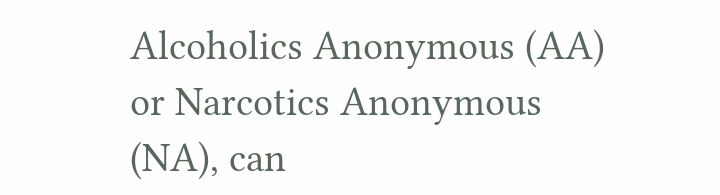Alcoholics Anonymous (AA) or Narcotics Anonymous (NA), can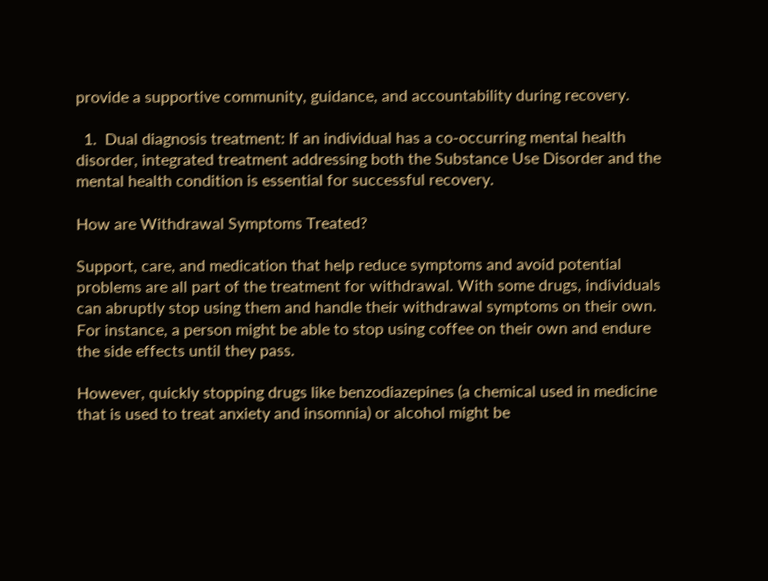provide a supportive community, guidance, and accountability during recovery.

  1.  Dual diagnosis treatment: If an individual has a co-occurring mental health disorder, integrated treatment addressing both the Substance Use Disorder and the mental health condition is essential for successful recovery.

How are Withdrawal Symptoms Treated?

Support, care, and medication that help reduce symptoms and avoid potential problems are all part of the treatment for withdrawal. With some drugs, individuals can abruptly stop using them and handle their withdrawal symptoms on their own. For instance, a person might be able to stop using coffee on their own and endure the side effects until they pass.

However, quickly stopping drugs like benzodiazepines (a chemical used in medicine that is used to treat anxiety and insomnia) or alcohol might be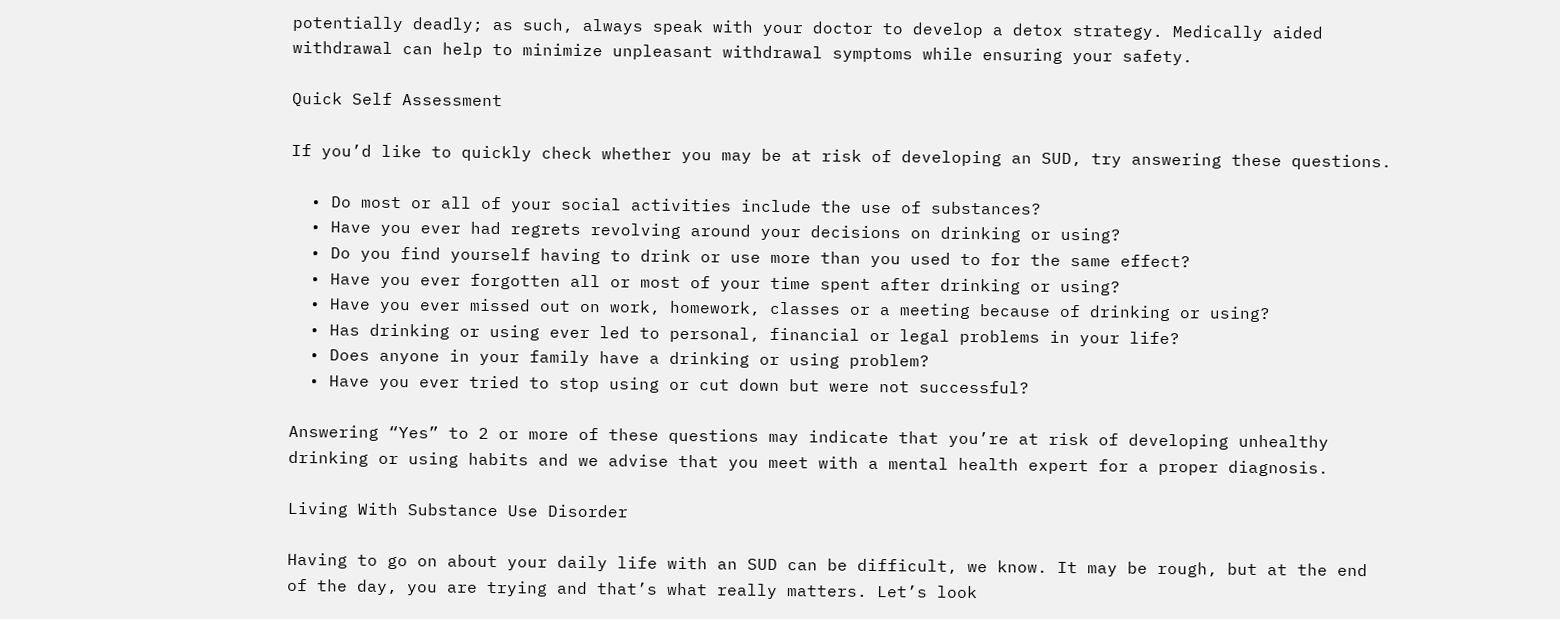potentially deadly; as such, always speak with your doctor to develop a detox strategy. Medically aided withdrawal can help to minimize unpleasant withdrawal symptoms while ensuring your safety.

Quick Self Assessment

If you’d like to quickly check whether you may be at risk of developing an SUD, try answering these questions.

  • Do most or all of your social activities include the use of substances?
  • Have you ever had regrets revolving around your decisions on drinking or using?
  • Do you find yourself having to drink or use more than you used to for the same effect?
  • Have you ever forgotten all or most of your time spent after drinking or using?
  • Have you ever missed out on work, homework, classes or a meeting because of drinking or using?
  • Has drinking or using ever led to personal, financial or legal problems in your life?
  • Does anyone in your family have a drinking or using problem?
  • Have you ever tried to stop using or cut down but were not successful?

Answering “Yes” to 2 or more of these questions may indicate that you’re at risk of developing unhealthy drinking or using habits and we advise that you meet with a mental health expert for a proper diagnosis.

Living With Substance Use Disorder

Having to go on about your daily life with an SUD can be difficult, we know. It may be rough, but at the end of the day, you are trying and that’s what really matters. Let’s look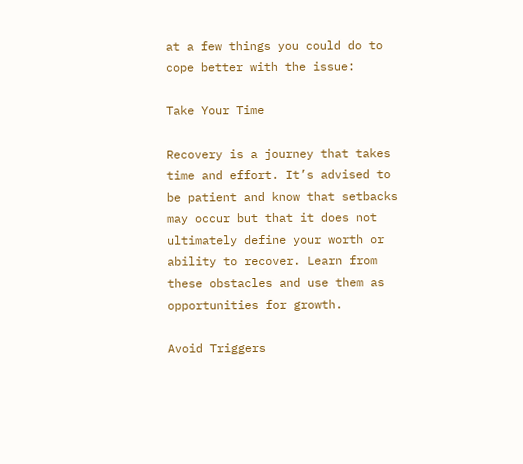at a few things you could do to cope better with the issue:

Take Your Time

Recovery is a journey that takes time and effort. It’s advised to be patient and know that setbacks may occur but that it does not ultimately define your worth or ability to recover. Learn from these obstacles and use them as opportunities for growth.

Avoid Triggers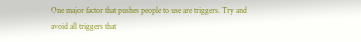One major factor that pushes people to use are triggers. Try and avoid all triggers that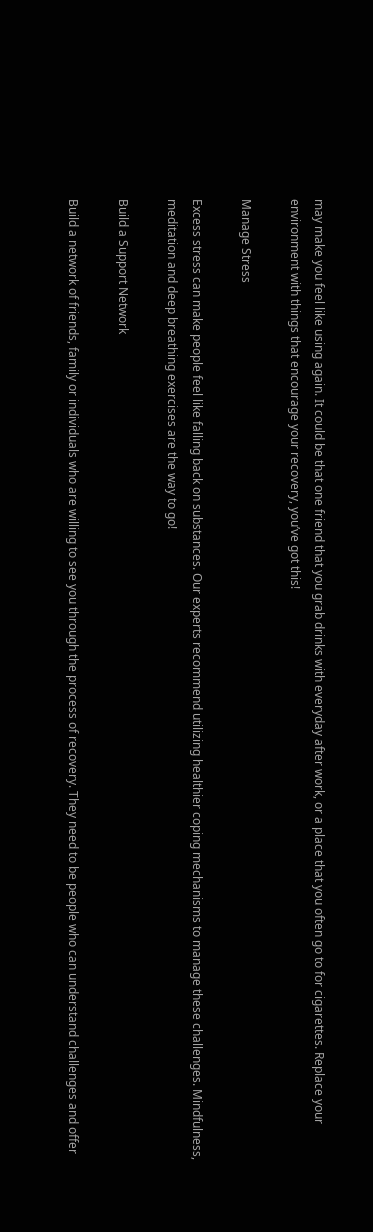may make you feel like using again. It could be that one friend that you grab drinks with everyday after work, or a place that you often go to for cigarettes. Replace your environment with things that encourage your recovery, you’ve got this!

Manage Stress

Excess stress can make people feel like falling back on substances. Our experts recommend utilizing healthier coping mechanisms to manage these challenges. Mindfulness, meditation and deep breathing exercises are the way to go!

Build a Support Network

Build a network of friends, family or individuals who are willing to see you through the process of recovery. They need to be people who can understand challenges and offer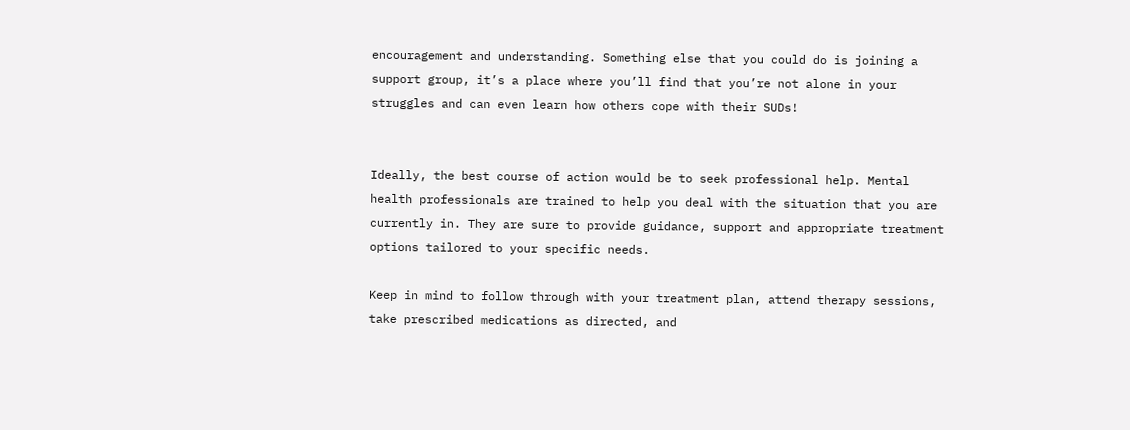encouragement and understanding. Something else that you could do is joining a support group, it’s a place where you’ll find that you’re not alone in your struggles and can even learn how others cope with their SUDs!


Ideally, the best course of action would be to seek professional help. Mental health professionals are trained to help you deal with the situation that you are currently in. They are sure to provide guidance, support and appropriate treatment options tailored to your specific needs.

Keep in mind to follow through with your treatment plan, attend therapy sessions, take prescribed medications as directed, and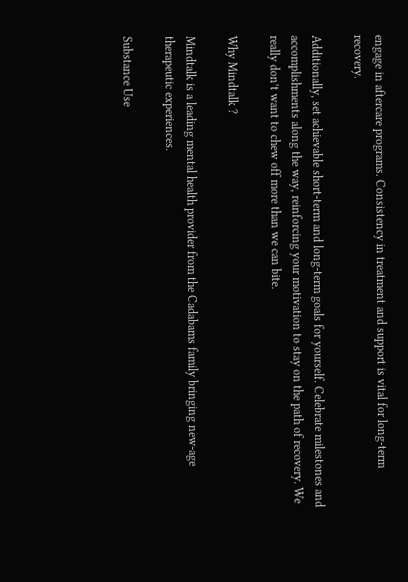engage in aftercare programs. Consistency in treatment and support is vital for long-term recovery.

Additionally, set achievable short-term and long-term goals for yourself. Celebrate milestones and accomplishments along the way, reinforcing your motivation to stay on the path of recovery. We really don’t want to chew off more than we can bite.

Why Mindtalk ?

Mindtalk is a leading mental health provider from the Cadabams family bringing new-age therapeutic experiences.

Substance Use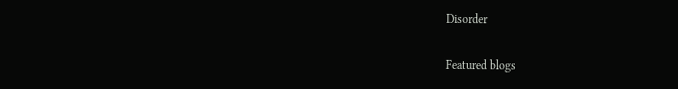Disorder

Featured blogs